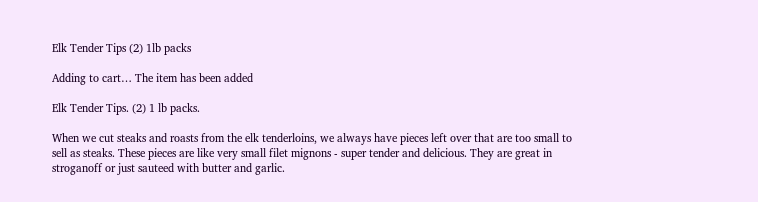Elk Tender Tips (2) 1lb packs

Adding to cart… The item has been added

Elk Tender Tips. (2) 1 lb packs.

When we cut steaks and roasts from the elk tenderloins, we always have pieces left over that are too small to sell as steaks. These pieces are like very small filet mignons - super tender and delicious. They are great in stroganoff or just sauteed with butter and garlic.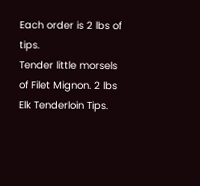Each order is 2 lbs of tips.
Tender little morsels of Filet Mignon. 2 lbs Elk Tenderloin Tips.